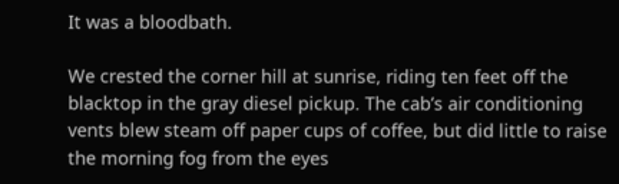It was a bloodbath.

We crested the corner hill at sunrise, riding ten feet off the blacktop in the gray diesel pickup. The cab’s air conditioning vents blew steam off paper cups of coffee, but did little to raise the morning fog from the eyes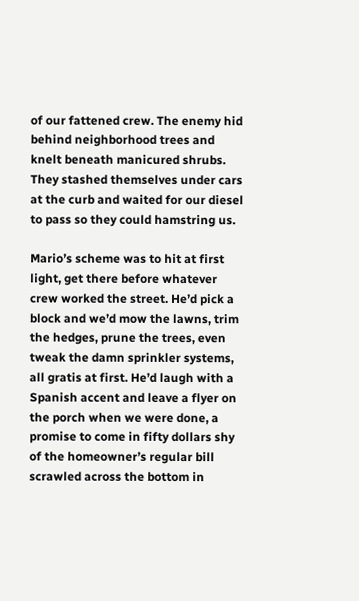of our fattened crew. The enemy hid behind neighborhood trees and knelt beneath manicured shrubs. They stashed themselves under cars at the curb and waited for our diesel to pass so they could hamstring us.

Mario’s scheme was to hit at first light, get there before whatever crew worked the street. He’d pick a block and we’d mow the lawns, trim the hedges, prune the trees, even tweak the damn sprinkler systems, all gratis at first. He’d laugh with a Spanish accent and leave a flyer on the porch when we were done, a promise to come in fifty dollars shy of the homeowner’s regular bill scrawled across the bottom in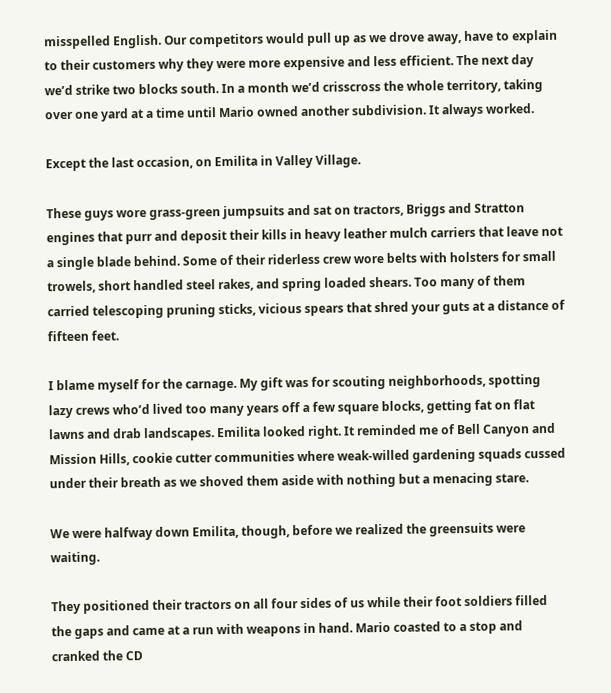misspelled English. Our competitors would pull up as we drove away, have to explain to their customers why they were more expensive and less efficient. The next day we’d strike two blocks south. In a month we’d crisscross the whole territory, taking over one yard at a time until Mario owned another subdivision. It always worked.

Except the last occasion, on Emilita in Valley Village.

These guys wore grass-green jumpsuits and sat on tractors, Briggs and Stratton engines that purr and deposit their kills in heavy leather mulch carriers that leave not a single blade behind. Some of their riderless crew wore belts with holsters for small trowels, short handled steel rakes, and spring loaded shears. Too many of them carried telescoping pruning sticks, vicious spears that shred your guts at a distance of fifteen feet.

I blame myself for the carnage. My gift was for scouting neighborhoods, spotting lazy crews who’d lived too many years off a few square blocks, getting fat on flat lawns and drab landscapes. Emilita looked right. It reminded me of Bell Canyon and Mission Hills, cookie cutter communities where weak-willed gardening squads cussed under their breath as we shoved them aside with nothing but a menacing stare.

We were halfway down Emilita, though, before we realized the greensuits were waiting.

They positioned their tractors on all four sides of us while their foot soldiers filled the gaps and came at a run with weapons in hand. Mario coasted to a stop and cranked the CD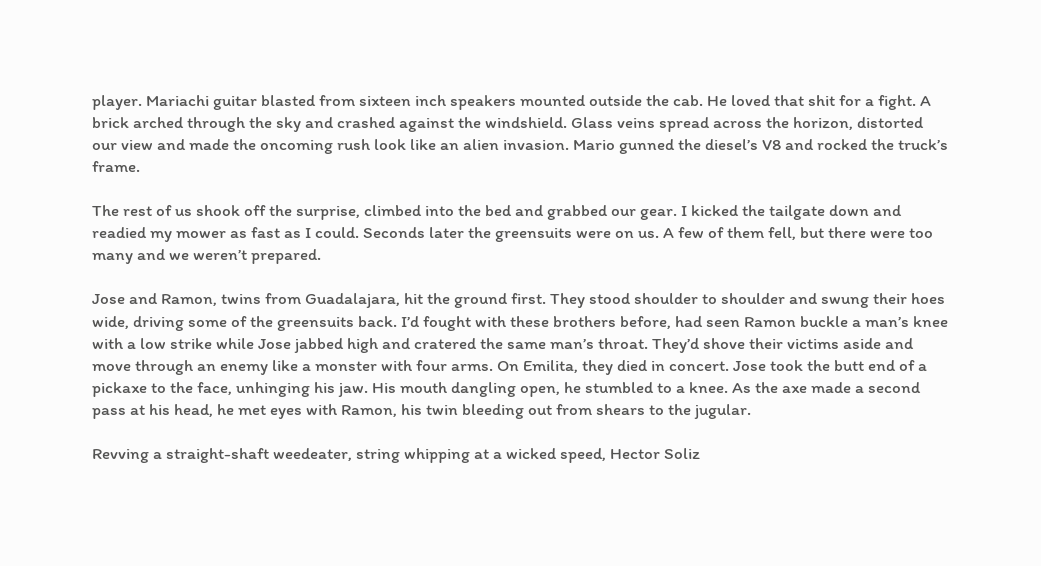player. Mariachi guitar blasted from sixteen inch speakers mounted outside the cab. He loved that shit for a fight. A brick arched through the sky and crashed against the windshield. Glass veins spread across the horizon, distorted our view and made the oncoming rush look like an alien invasion. Mario gunned the diesel’s V8 and rocked the truck’s frame.

The rest of us shook off the surprise, climbed into the bed and grabbed our gear. I kicked the tailgate down and readied my mower as fast as I could. Seconds later the greensuits were on us. A few of them fell, but there were too many and we weren’t prepared.

Jose and Ramon, twins from Guadalajara, hit the ground first. They stood shoulder to shoulder and swung their hoes wide, driving some of the greensuits back. I’d fought with these brothers before, had seen Ramon buckle a man’s knee with a low strike while Jose jabbed high and cratered the same man’s throat. They’d shove their victims aside and move through an enemy like a monster with four arms. On Emilita, they died in concert. Jose took the butt end of a pickaxe to the face, unhinging his jaw. His mouth dangling open, he stumbled to a knee. As the axe made a second pass at his head, he met eyes with Ramon, his twin bleeding out from shears to the jugular.

Revving a straight-shaft weedeater, string whipping at a wicked speed, Hector Soliz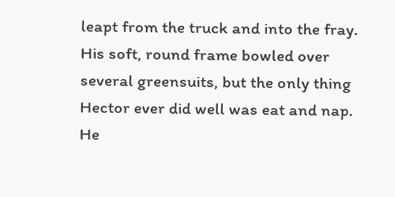leapt from the truck and into the fray. His soft, round frame bowled over several greensuits, but the only thing Hector ever did well was eat and nap. He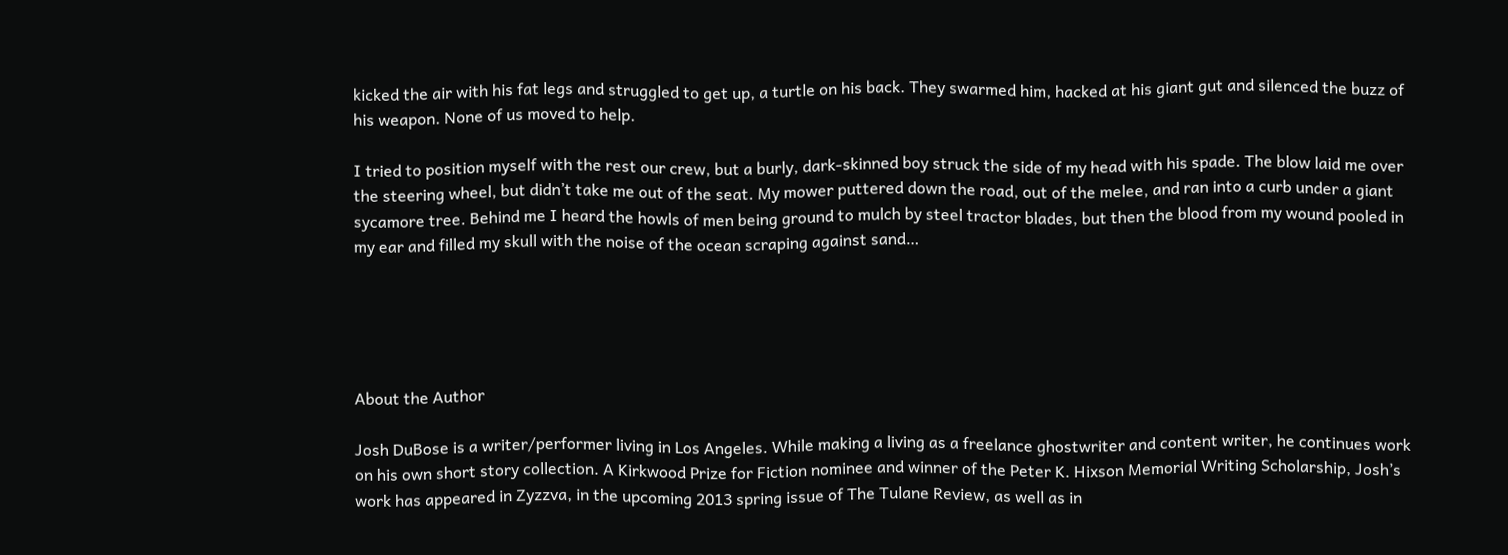kicked the air with his fat legs and struggled to get up, a turtle on his back. They swarmed him, hacked at his giant gut and silenced the buzz of his weapon. None of us moved to help.

I tried to position myself with the rest our crew, but a burly, dark-skinned boy struck the side of my head with his spade. The blow laid me over the steering wheel, but didn’t take me out of the seat. My mower puttered down the road, out of the melee, and ran into a curb under a giant sycamore tree. Behind me I heard the howls of men being ground to mulch by steel tractor blades, but then the blood from my wound pooled in my ear and filled my skull with the noise of the ocean scraping against sand…





About the Author

Josh DuBose is a writer/performer living in Los Angeles. While making a living as a freelance ghostwriter and content writer, he continues work on his own short story collection. A Kirkwood Prize for Fiction nominee and winner of the Peter K. Hixson Memorial Writing Scholarship, Josh’s work has appeared in Zyzzva, in the upcoming 2013 spring issue of The Tulane Review, as well as in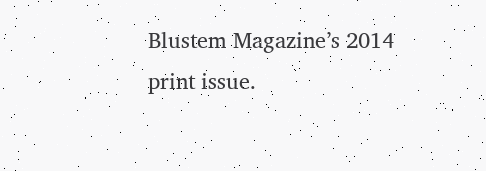Blustem Magazine’s 2014 print issue.